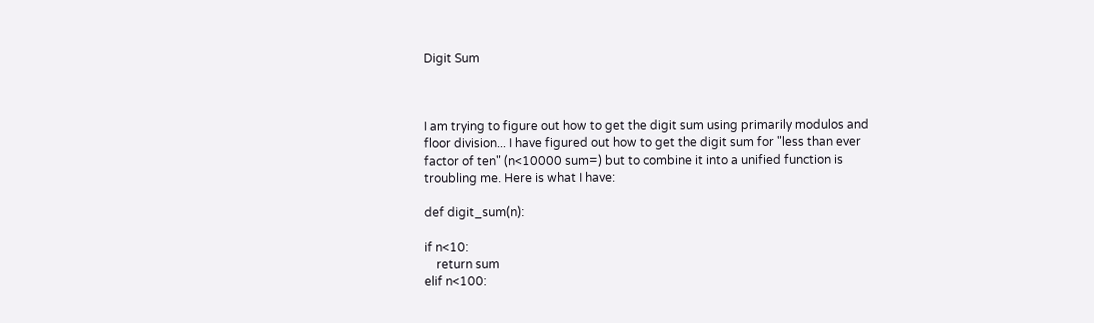Digit Sum



I am trying to figure out how to get the digit sum using primarily modulos and floor division... I have figured out how to get the digit sum for "less than ever factor of ten" (n<10000 sum=) but to combine it into a unified function is troubling me. Here is what I have:

def digit_sum(n):

if n<10:
    return sum
elif n<100: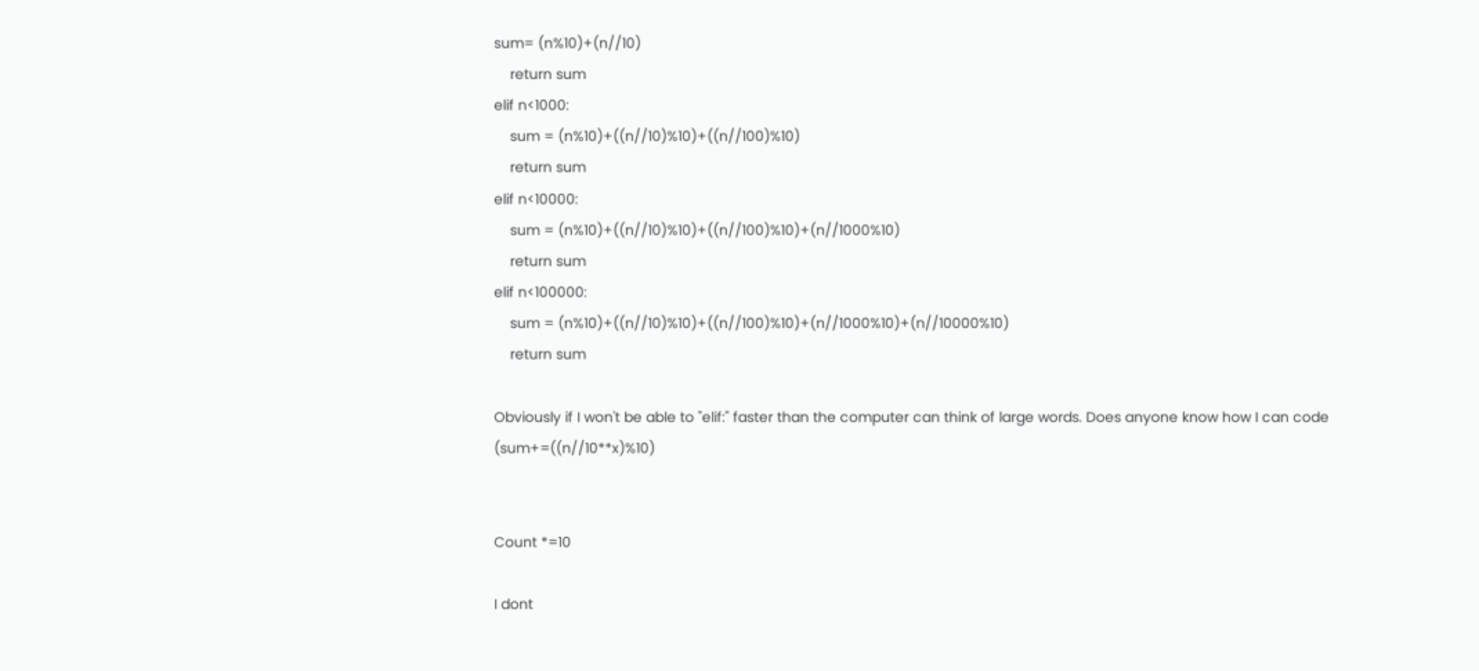sum= (n%10)+(n//10)
    return sum
elif n<1000:
    sum = (n%10)+((n//10)%10)+((n//100)%10)
    return sum
elif n<10000:
    sum = (n%10)+((n//10)%10)+((n//100)%10)+(n//1000%10)
    return sum
elif n<100000:
    sum = (n%10)+((n//10)%10)+((n//100)%10)+(n//1000%10)+(n//10000%10)
    return sum

Obviously if I won't be able to "elif:" faster than the computer can think of large words. Does anyone know how I can code (sum+=((n//10**x)%10)


Count *=10

I dont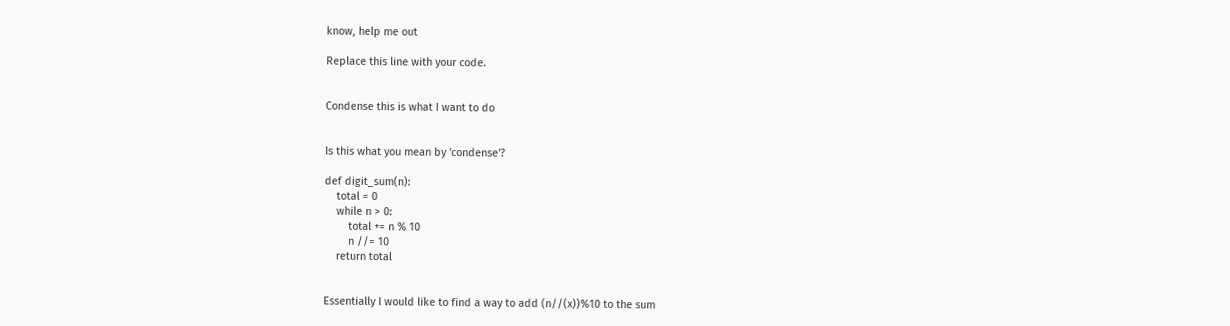know, help me out

Replace this line with your code.


Condense this is what I want to do


Is this what you mean by 'condense'?

def digit_sum(n):
    total = 0
    while n > 0:
        total += n % 10
        n //= 10
    return total


Essentially I would like to find a way to add (n//(x))%10 to the sum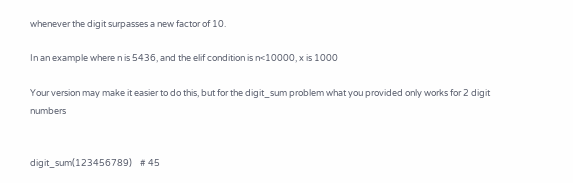whenever the digit surpasses a new factor of 10.

In an example where n is 5436, and the elif condition is n<10000, x is 1000

Your version may make it easier to do this, but for the digit_sum problem what you provided only works for 2 digit numbers


digit_sum(123456789)    # 45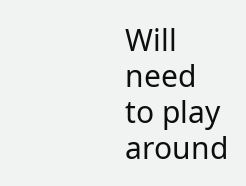Will need to play around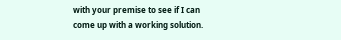with your premise to see if I can come up with a working solution.